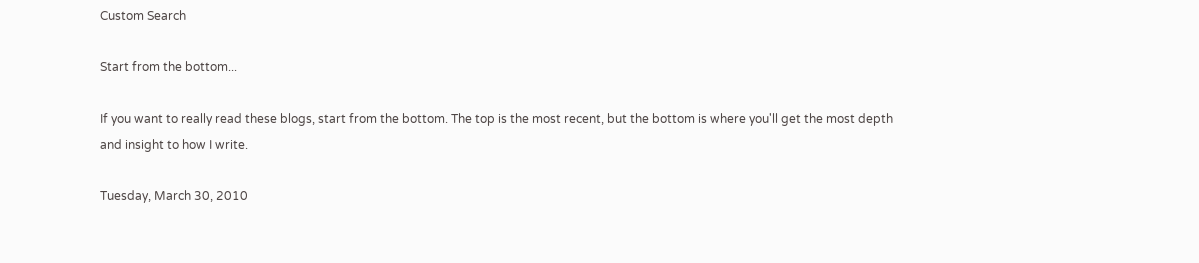Custom Search

Start from the bottom...

If you want to really read these blogs, start from the bottom. The top is the most recent, but the bottom is where you'll get the most depth and insight to how I write.

Tuesday, March 30, 2010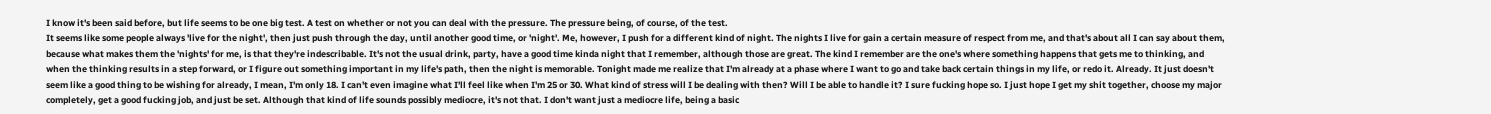I know it's been said before, but life seems to be one big test. A test on whether or not you can deal with the pressure. The pressure being, of course, of the test.
It seems like some people always 'live for the night', then just push through the day, until another good time, or 'night'. Me, however, I push for a different kind of night. The nights I live for gain a certain measure of respect from me, and that's about all I can say about them, because what makes them the 'nights' for me, is that they're indescribable. It's not the usual drink, party, have a good time kinda night that I remember, although those are great. The kind I remember are the one's where something happens that gets me to thinking, and when the thinking results in a step forward, or I figure out something important in my life's path, then the night is memorable. Tonight made me realize that I'm already at a phase where I want to go and take back certain things in my life, or redo it. Already. It just doesn't seem like a good thing to be wishing for already, I mean, I'm only 18. I can't even imagine what I'll feel like when I'm 25 or 30. What kind of stress will I be dealing with then? Will I be able to handle it? I sure fucking hope so. I just hope I get my shit together, choose my major completely, get a good fucking job, and just be set. Although that kind of life sounds possibly mediocre, it's not that. I don't want just a mediocre life, being a basic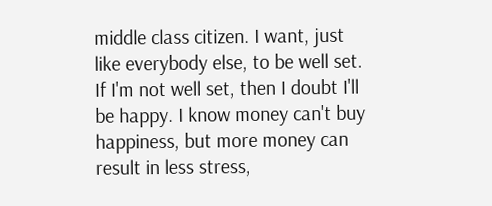middle class citizen. I want, just like everybody else, to be well set. If I'm not well set, then I doubt I'll be happy. I know money can't buy happiness, but more money can result in less stress,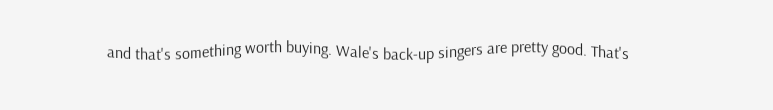and that's something worth buying. Wale's back-up singers are pretty good. That's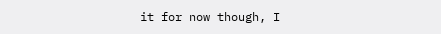it for now though, I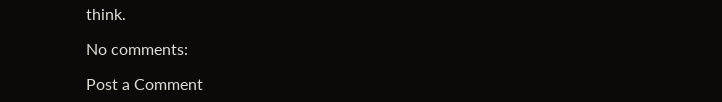think.

No comments:

Post a Comment